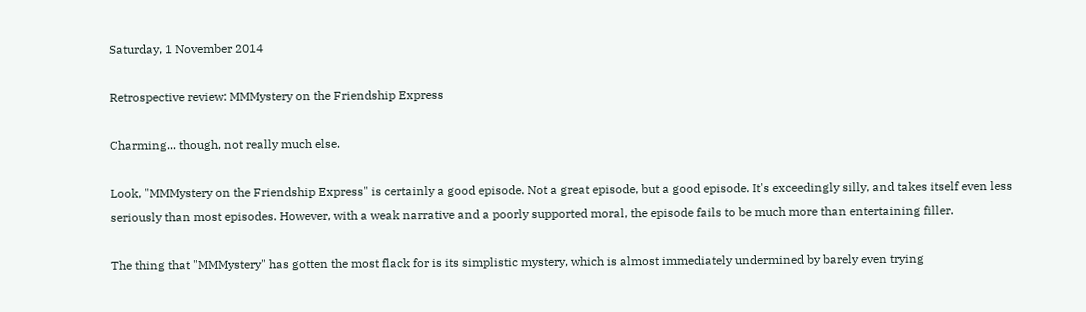Saturday, 1 November 2014

Retrospective review: MMMystery on the Friendship Express

Charming... though, not really much else.

Look, "MMMystery on the Friendship Express" is certainly a good episode. Not a great episode, but a good episode. It's exceedingly silly, and takes itself even less seriously than most episodes. However, with a weak narrative and a poorly supported moral, the episode fails to be much more than entertaining filler.

The thing that "MMMystery" has gotten the most flack for is its simplistic mystery, which is almost immediately undermined by barely even trying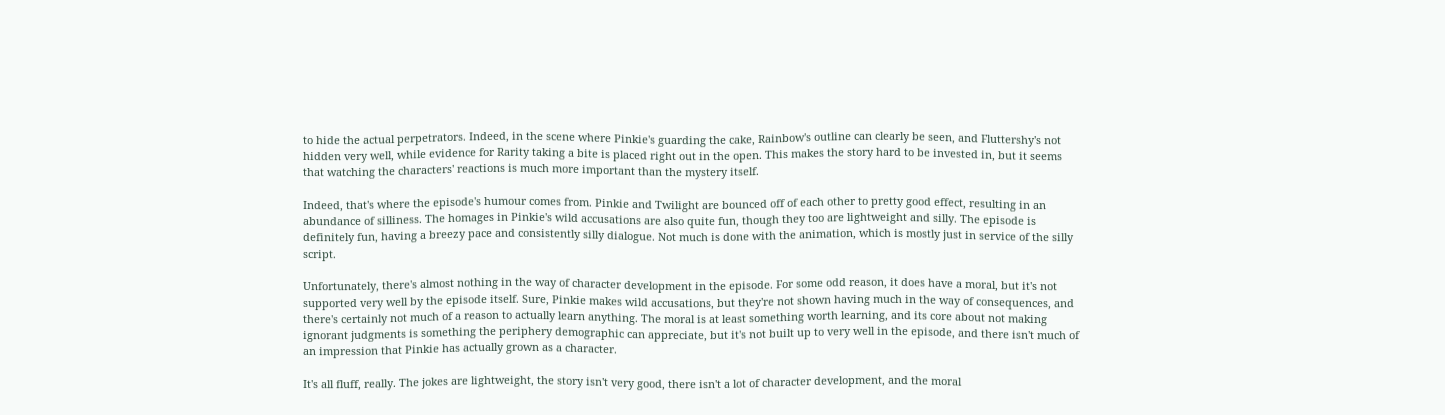to hide the actual perpetrators. Indeed, in the scene where Pinkie's guarding the cake, Rainbow's outline can clearly be seen, and Fluttershy's not hidden very well, while evidence for Rarity taking a bite is placed right out in the open. This makes the story hard to be invested in, but it seems that watching the characters' reactions is much more important than the mystery itself.

Indeed, that's where the episode's humour comes from. Pinkie and Twilight are bounced off of each other to pretty good effect, resulting in an abundance of silliness. The homages in Pinkie's wild accusations are also quite fun, though they too are lightweight and silly. The episode is definitely fun, having a breezy pace and consistently silly dialogue. Not much is done with the animation, which is mostly just in service of the silly script.

Unfortunately, there's almost nothing in the way of character development in the episode. For some odd reason, it does have a moral, but it's not supported very well by the episode itself. Sure, Pinkie makes wild accusations, but they're not shown having much in the way of consequences, and there's certainly not much of a reason to actually learn anything. The moral is at least something worth learning, and its core about not making ignorant judgments is something the periphery demographic can appreciate, but it's not built up to very well in the episode, and there isn't much of an impression that Pinkie has actually grown as a character.

It's all fluff, really. The jokes are lightweight, the story isn't very good, there isn't a lot of character development, and the moral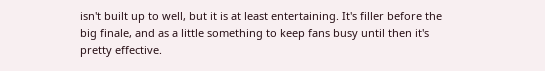isn't built up to well, but it is at least entertaining. It's filler before the big finale, and as a little something to keep fans busy until then it's pretty effective.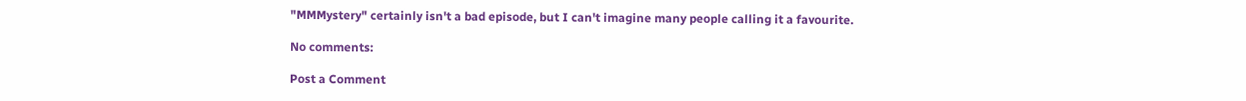"MMMystery" certainly isn't a bad episode, but I can't imagine many people calling it a favourite.

No comments:

Post a Comment